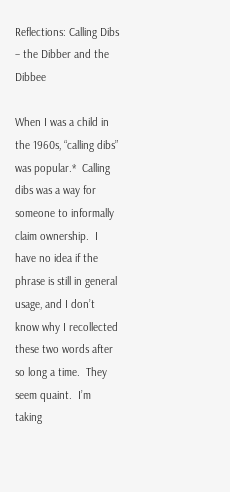Reflections: Calling Dibs – the Dibber and the Dibbee

When I was a child in the 1960s, “calling dibs” was popular.*  Calling dibs was a way for someone to informally claim ownership.  I have no idea if the phrase is still in general usage, and I don’t know why I recollected these two words after so long a time.  They seem quaint.  I’m taking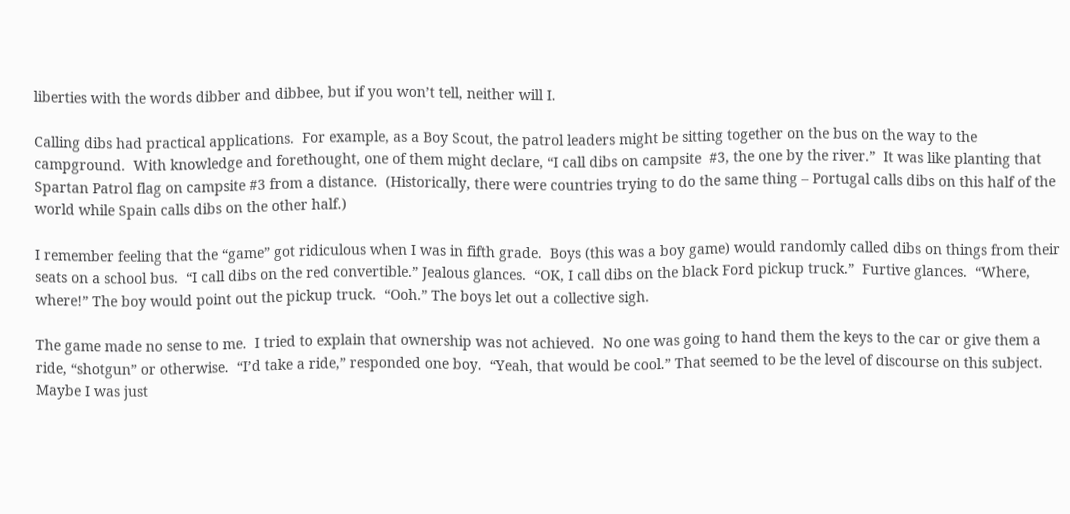liberties with the words dibber and dibbee, but if you won’t tell, neither will I.

Calling dibs had practical applications.  For example, as a Boy Scout, the patrol leaders might be sitting together on the bus on the way to the campground.  With knowledge and forethought, one of them might declare, “I call dibs on campsite  #3, the one by the river.”  It was like planting that Spartan Patrol flag on campsite #3 from a distance.  (Historically, there were countries trying to do the same thing – Portugal calls dibs on this half of the world while Spain calls dibs on the other half.)

I remember feeling that the “game” got ridiculous when I was in fifth grade.  Boys (this was a boy game) would randomly called dibs on things from their seats on a school bus.  “I call dibs on the red convertible.” Jealous glances.  “OK, I call dibs on the black Ford pickup truck.”  Furtive glances.  “Where, where!” The boy would point out the pickup truck.  “Ooh.” The boys let out a collective sigh.

The game made no sense to me.  I tried to explain that ownership was not achieved.  No one was going to hand them the keys to the car or give them a ride, “shotgun” or otherwise.  “I’d take a ride,” responded one boy.  “Yeah, that would be cool.” That seemed to be the level of discourse on this subject.  Maybe I was just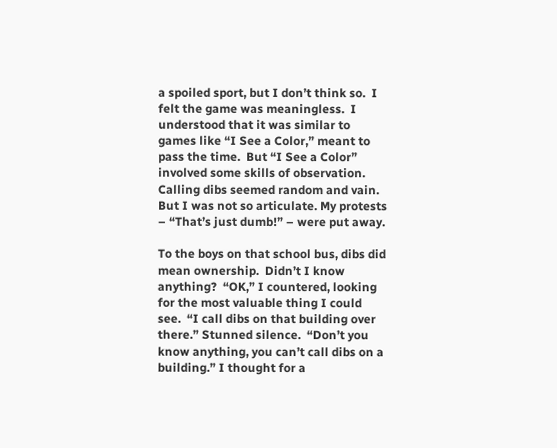a spoiled sport, but I don’t think so.  I felt the game was meaningless.  I understood that it was similar to games like “I See a Color,” meant to pass the time.  But “I See a Color” involved some skills of observation.  Calling dibs seemed random and vain. But I was not so articulate. My protests – “That’s just dumb!” – were put away.

To the boys on that school bus, dibs did mean ownership.  Didn’t I know anything?  “OK,” I countered, looking for the most valuable thing I could see.  “I call dibs on that building over there.” Stunned silence.  “Don’t you know anything, you can’t call dibs on a building.” I thought for a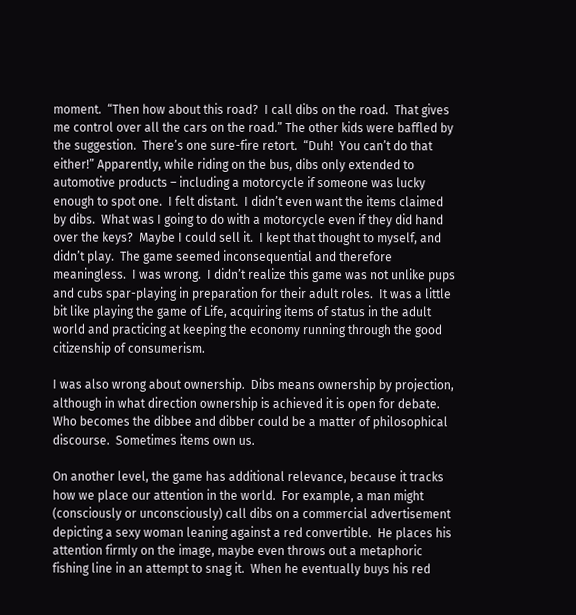moment.  “Then how about this road?  I call dibs on the road.  That gives me control over all the cars on the road.” The other kids were baffled by the suggestion.  There’s one sure-fire retort.  “Duh!  You can’t do that either!” Apparently, while riding on the bus, dibs only extended to automotive products – including a motorcycle if someone was lucky enough to spot one.  I felt distant.  I didn’t even want the items claimed by dibs.  What was I going to do with a motorcycle even if they did hand over the keys?  Maybe I could sell it.  I kept that thought to myself, and didn’t play.  The game seemed inconsequential and therefore meaningless.  I was wrong.  I didn’t realize this game was not unlike pups and cubs spar-playing in preparation for their adult roles.  It was a little bit like playing the game of Life, acquiring items of status in the adult world and practicing at keeping the economy running through the good citizenship of consumerism.

I was also wrong about ownership.  Dibs means ownership by projection, although in what direction ownership is achieved it is open for debate.  Who becomes the dibbee and dibber could be a matter of philosophical discourse.  Sometimes items own us.

On another level, the game has additional relevance, because it tracks how we place our attention in the world.  For example, a man might (consciously or unconsciously) call dibs on a commercial advertisement depicting a sexy woman leaning against a red convertible.  He places his attention firmly on the image, maybe even throws out a metaphoric fishing line in an attempt to snag it.  When he eventually buys his red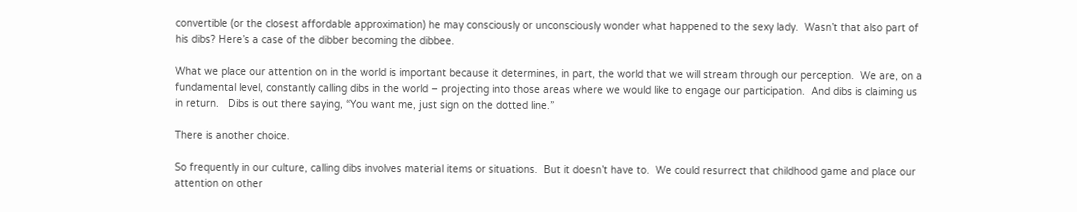convertible (or the closest affordable approximation) he may consciously or unconsciously wonder what happened to the sexy lady.  Wasn’t that also part of his dibs? Here’s a case of the dibber becoming the dibbee.

What we place our attention on in the world is important because it determines, in part, the world that we will stream through our perception.  We are, on a fundamental level, constantly calling dibs in the world – projecting into those areas where we would like to engage our participation.  And dibs is claiming us in return.   Dibs is out there saying, “You want me, just sign on the dotted line.”

There is another choice.

So frequently in our culture, calling dibs involves material items or situations.  But it doesn’t have to.  We could resurrect that childhood game and place our attention on other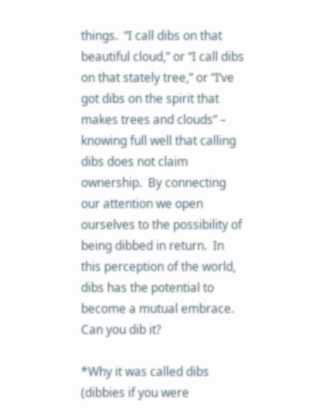things.  “I call dibs on that beautiful cloud,” or “I call dibs on that stately tree,” or “I’ve got dibs on the spirit that makes trees and clouds” – knowing full well that calling dibs does not claim ownership.  By connecting our attention we open ourselves to the possibility of being dibbed in return.  In this perception of the world, dibs has the potential to become a mutual embrace.  Can you dib it?

*Why it was called dibs (dibbies if you were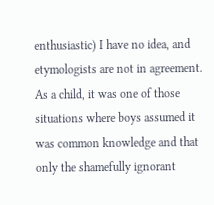enthusiastic) I have no idea, and etymologists are not in agreement.  As a child, it was one of those situations where boys assumed it was common knowledge and that only the shamefully ignorant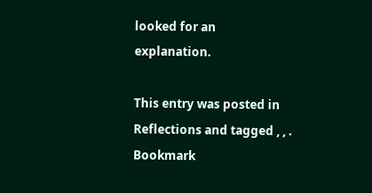looked for an explanation.

This entry was posted in Reflections and tagged , , . Bookmark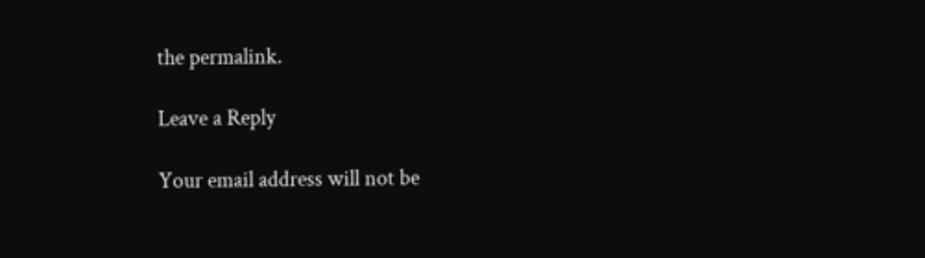the permalink.

Leave a Reply

Your email address will not be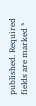published. Required fields are marked *